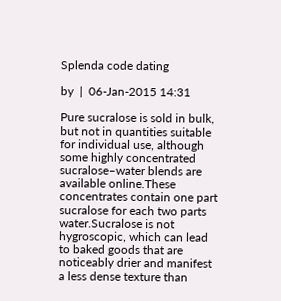Splenda code dating

by  |  06-Jan-2015 14:31

Pure sucralose is sold in bulk, but not in quantities suitable for individual use, although some highly concentrated sucralose–water blends are available online.These concentrates contain one part sucralose for each two parts water.Sucralose is not hygroscopic, which can lead to baked goods that are noticeably drier and manifest a less dense texture than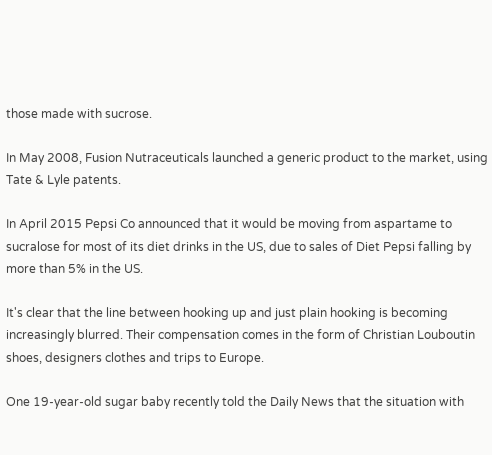those made with sucrose.

In May 2008, Fusion Nutraceuticals launched a generic product to the market, using Tate & Lyle patents.

In April 2015 Pepsi Co announced that it would be moving from aspartame to sucralose for most of its diet drinks in the US, due to sales of Diet Pepsi falling by more than 5% in the US.

It's clear that the line between hooking up and just plain hooking is becoming increasingly blurred. Their compensation comes in the form of Christian Louboutin shoes, designers clothes and trips to Europe.

One 19-year-old sugar baby recently told the Daily News that the situation with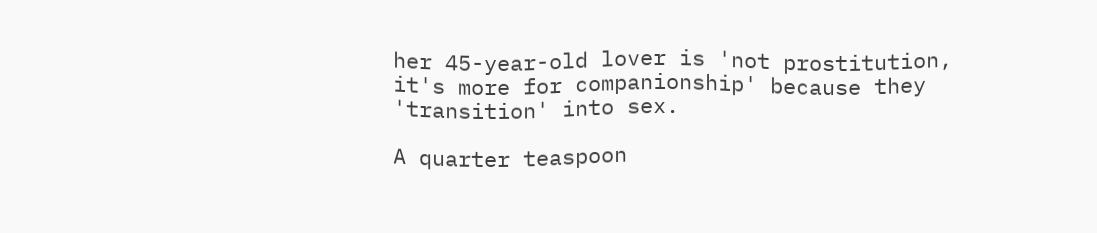her 45-year-old lover is 'not prostitution, it's more for companionship' because they 'transition' into sex.

A quarter teaspoon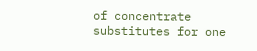of concentrate substitutes for one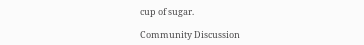cup of sugar.

Community Discussion